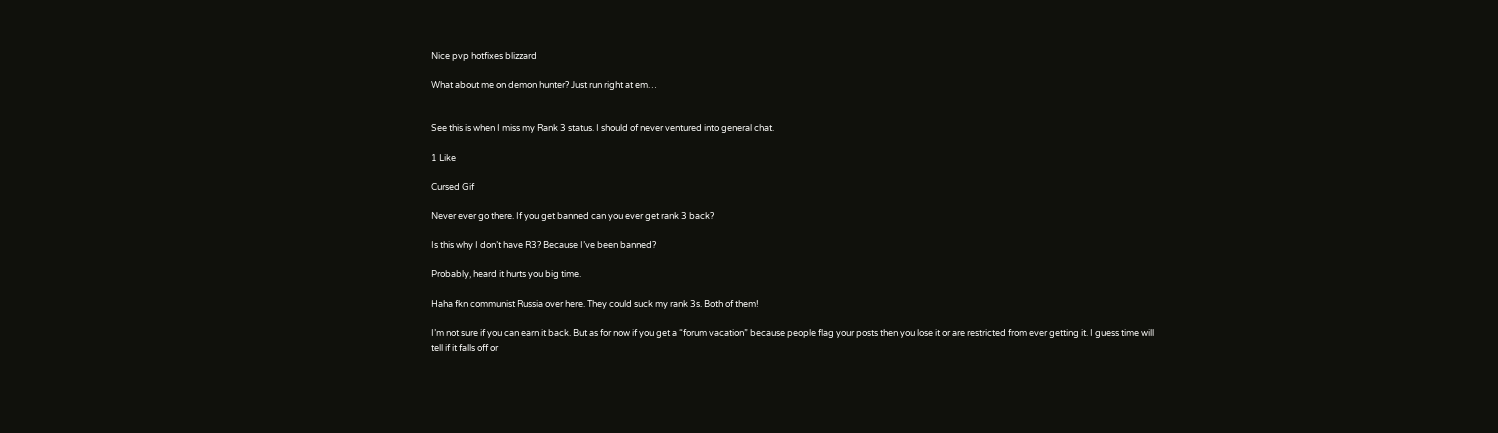Nice pvp hotfixes blizzard

What about me on demon hunter? Just run right at em…


See this is when I miss my Rank 3 status. I should of never ventured into general chat.

1 Like

Cursed Gif

Never ever go there. If you get banned can you ever get rank 3 back?

Is this why I don’t have R3? Because I’ve been banned?

Probably, heard it hurts you big time.

Haha fkn communist Russia over here. They could suck my rank 3s. Both of them!

I’m not sure if you can earn it back. But as for now if you get a “forum vacation” because people flag your posts then you lose it or are restricted from ever getting it. I guess time will tell if it falls off or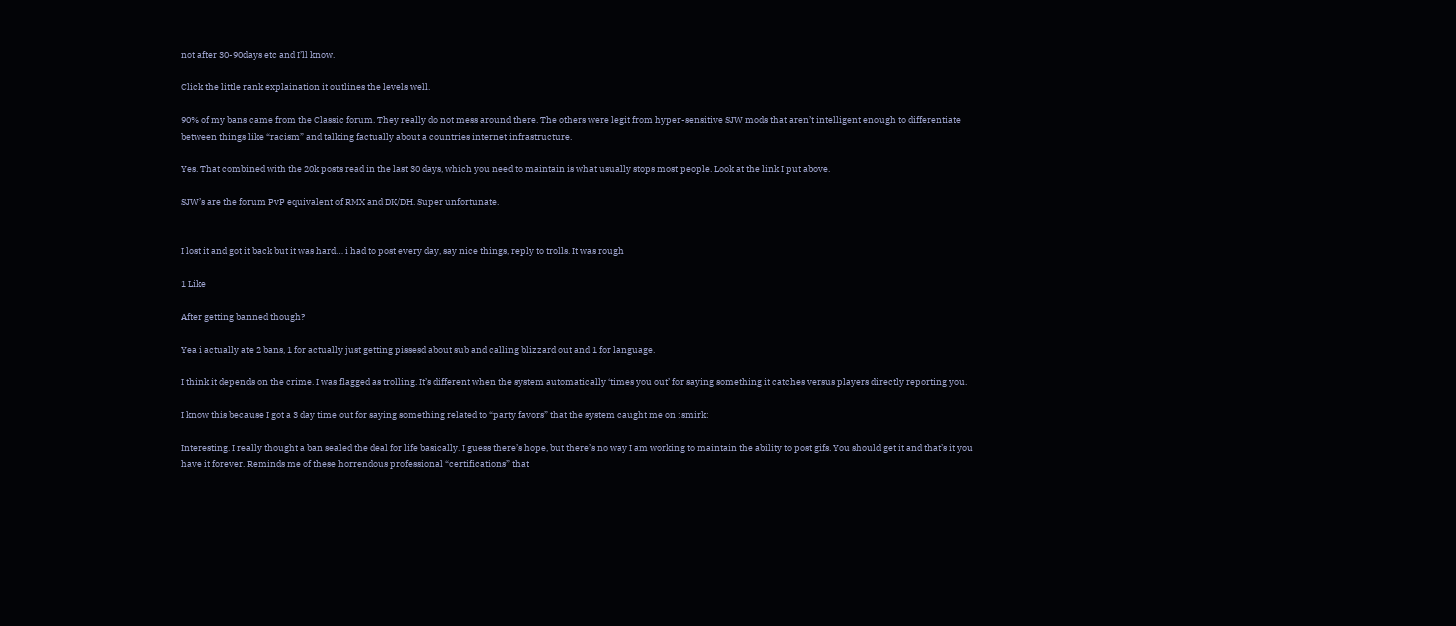not after 30-90days etc and I’ll know.

Click the little rank explaination it outlines the levels well.

90% of my bans came from the Classic forum. They really do not mess around there. The others were legit from hyper-sensitive SJW mods that aren’t intelligent enough to differentiate between things like “racism” and talking factually about a countries internet infrastructure.

Yes. That combined with the 20k posts read in the last 30 days, which you need to maintain is what usually stops most people. Look at the link I put above.

SJW’s are the forum PvP equivalent of RMX and DK/DH. Super unfortunate.


I lost it and got it back but it was hard… i had to post every day, say nice things, reply to trolls. It was rough

1 Like

After getting banned though?

Yea i actually ate 2 bans, 1 for actually just getting pissesd about sub and calling blizzard out and 1 for language.

I think it depends on the crime. I was flagged as trolling. It’s different when the system automatically ‘times you out’ for saying something it catches versus players directly reporting you.

I know this because I got a 3 day time out for saying something related to “party favors” that the system caught me on :smirk:

Interesting. I really thought a ban sealed the deal for life basically. I guess there’s hope, but there’s no way I am working to maintain the ability to post gifs. You should get it and that’s it you have it forever. Reminds me of these horrendous professional “certifications” that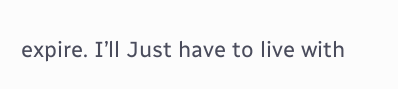expire. I’ll Just have to live with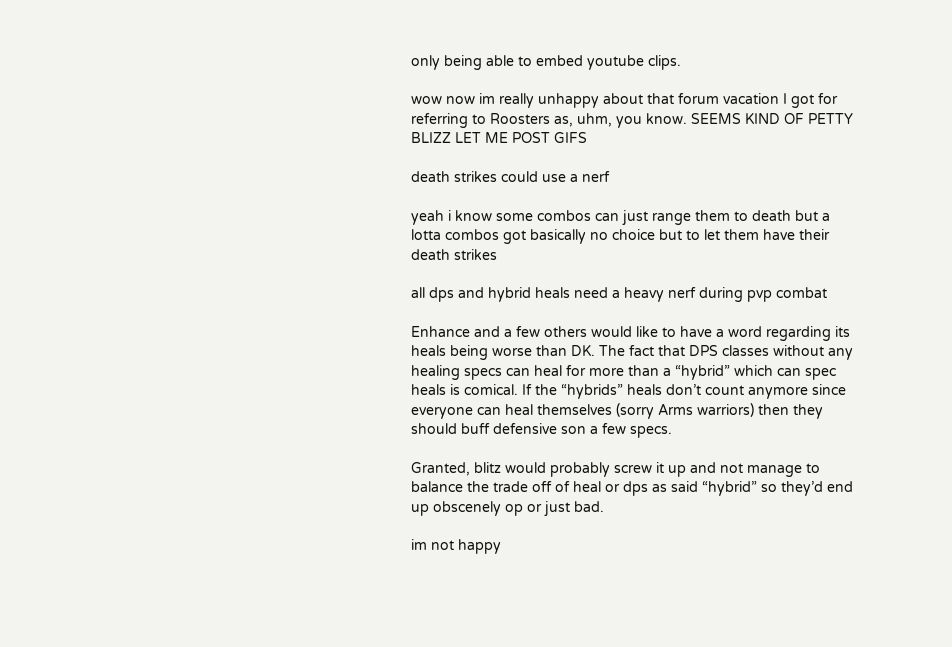only being able to embed youtube clips.

wow now im really unhappy about that forum vacation I got for referring to Roosters as, uhm, you know. SEEMS KIND OF PETTY BLIZZ LET ME POST GIFS

death strikes could use a nerf

yeah i know some combos can just range them to death but a lotta combos got basically no choice but to let them have their death strikes

all dps and hybrid heals need a heavy nerf during pvp combat

Enhance and a few others would like to have a word regarding its heals being worse than DK. The fact that DPS classes without any healing specs can heal for more than a “hybrid” which can spec heals is comical. If the “hybrids” heals don’t count anymore since everyone can heal themselves (sorry Arms warriors) then they should buff defensive son a few specs.

Granted, blitz would probably screw it up and not manage to balance the trade off of heal or dps as said “hybrid” so they’d end up obscenely op or just bad.

im not happy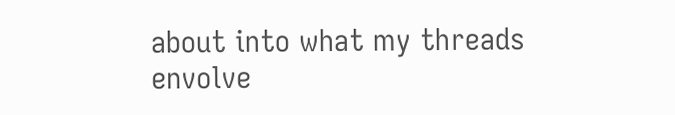about into what my threads envolve